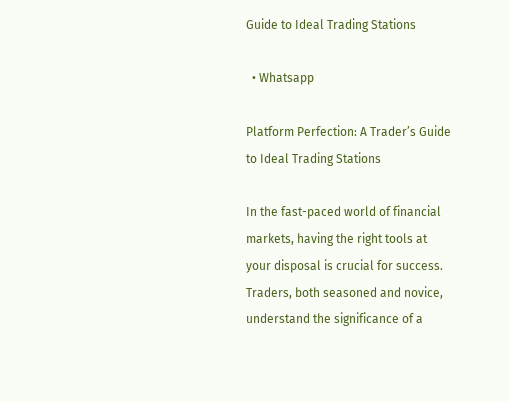Guide to Ideal Trading Stations

  • Whatsapp

Platform Perfection: A Trader’s Guide to Ideal Trading Stations

In the fast-paced world of financial markets, having the right tools at your disposal is crucial for success. Traders, both seasoned and novice, understand the significance of a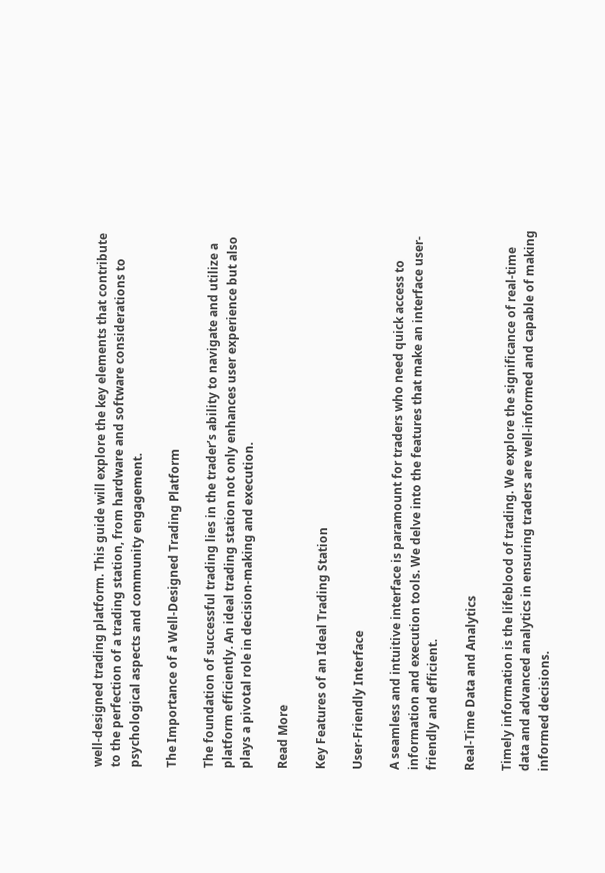well-designed trading platform. This guide will explore the key elements that contribute to the perfection of a trading station, from hardware and software considerations to psychological aspects and community engagement.

The Importance of a Well-Designed Trading Platform

The foundation of successful trading lies in the trader’s ability to navigate and utilize a platform efficiently. An ideal trading station not only enhances user experience but also plays a pivotal role in decision-making and execution.

Read More

Key Features of an Ideal Trading Station

User-Friendly Interface

A seamless and intuitive interface is paramount for traders who need quick access to information and execution tools. We delve into the features that make an interface user-friendly and efficient.

Real-Time Data and Analytics

Timely information is the lifeblood of trading. We explore the significance of real-time data and advanced analytics in ensuring traders are well-informed and capable of making informed decisions.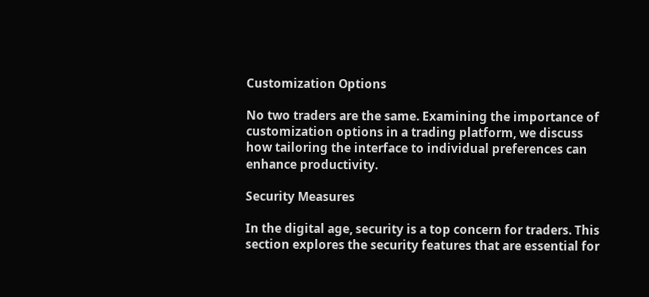Customization Options

No two traders are the same. Examining the importance of customization options in a trading platform, we discuss how tailoring the interface to individual preferences can enhance productivity.

Security Measures

In the digital age, security is a top concern for traders. This section explores the security features that are essential for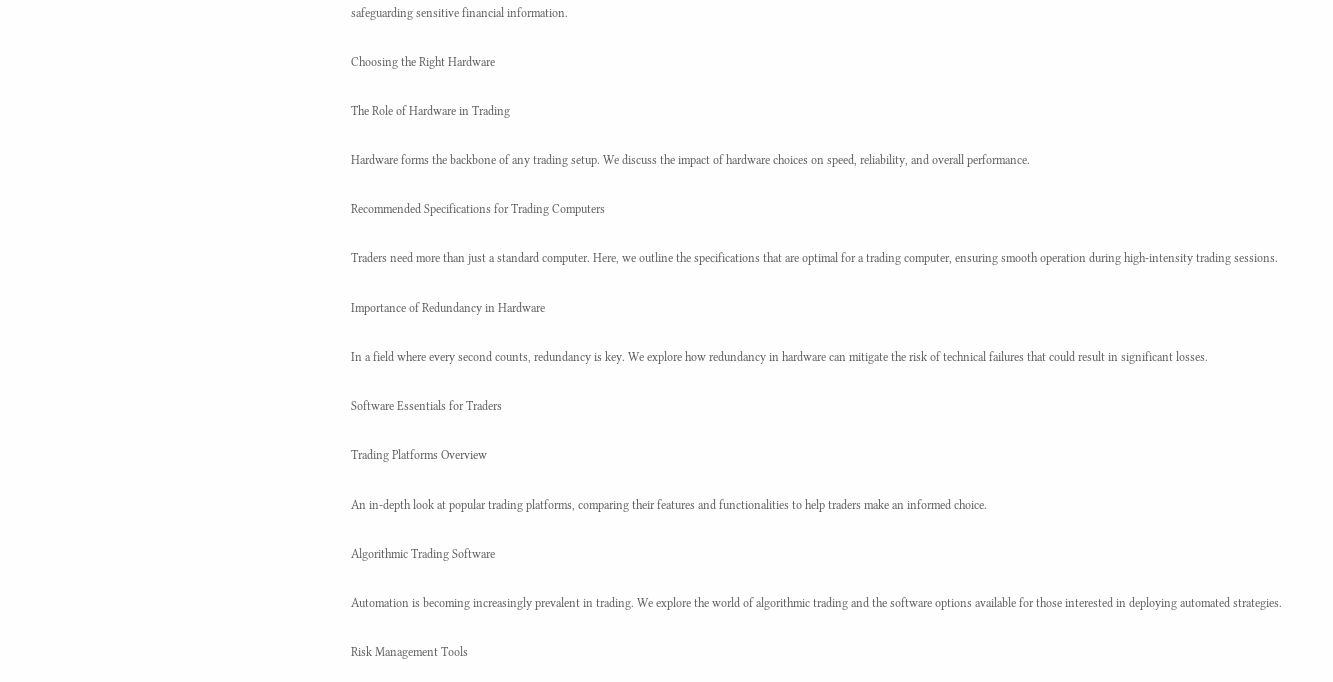safeguarding sensitive financial information.

Choosing the Right Hardware

The Role of Hardware in Trading

Hardware forms the backbone of any trading setup. We discuss the impact of hardware choices on speed, reliability, and overall performance.

Recommended Specifications for Trading Computers

Traders need more than just a standard computer. Here, we outline the specifications that are optimal for a trading computer, ensuring smooth operation during high-intensity trading sessions.

Importance of Redundancy in Hardware

In a field where every second counts, redundancy is key. We explore how redundancy in hardware can mitigate the risk of technical failures that could result in significant losses.

Software Essentials for Traders

Trading Platforms Overview

An in-depth look at popular trading platforms, comparing their features and functionalities to help traders make an informed choice.

Algorithmic Trading Software

Automation is becoming increasingly prevalent in trading. We explore the world of algorithmic trading and the software options available for those interested in deploying automated strategies.

Risk Management Tools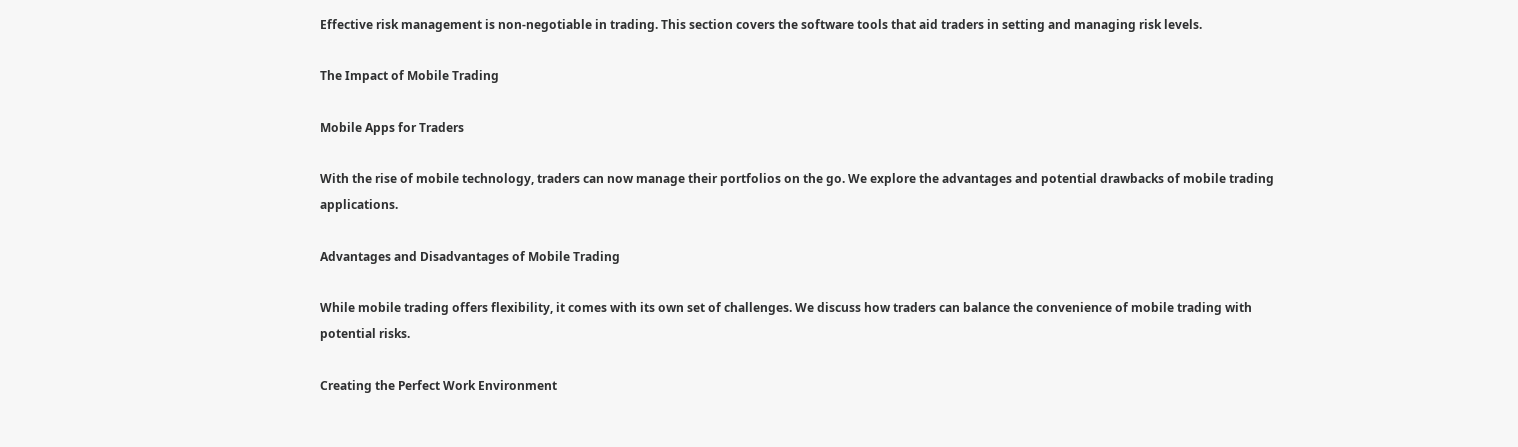Effective risk management is non-negotiable in trading. This section covers the software tools that aid traders in setting and managing risk levels.

The Impact of Mobile Trading

Mobile Apps for Traders

With the rise of mobile technology, traders can now manage their portfolios on the go. We explore the advantages and potential drawbacks of mobile trading applications.

Advantages and Disadvantages of Mobile Trading

While mobile trading offers flexibility, it comes with its own set of challenges. We discuss how traders can balance the convenience of mobile trading with potential risks.

Creating the Perfect Work Environment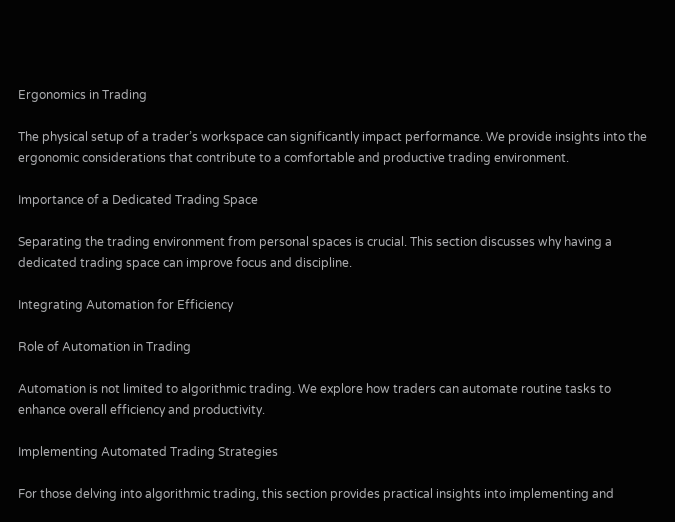Ergonomics in Trading

The physical setup of a trader’s workspace can significantly impact performance. We provide insights into the ergonomic considerations that contribute to a comfortable and productive trading environment.

Importance of a Dedicated Trading Space

Separating the trading environment from personal spaces is crucial. This section discusses why having a dedicated trading space can improve focus and discipline.

Integrating Automation for Efficiency

Role of Automation in Trading

Automation is not limited to algorithmic trading. We explore how traders can automate routine tasks to enhance overall efficiency and productivity.

Implementing Automated Trading Strategies

For those delving into algorithmic trading, this section provides practical insights into implementing and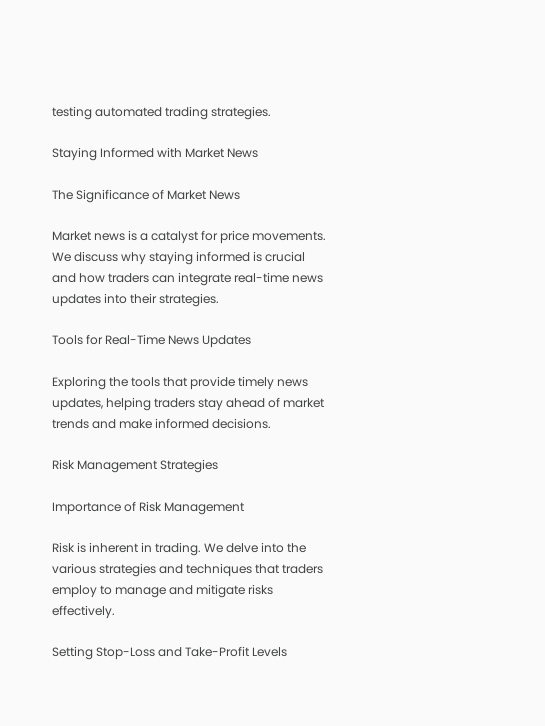testing automated trading strategies.

Staying Informed with Market News

The Significance of Market News

Market news is a catalyst for price movements. We discuss why staying informed is crucial and how traders can integrate real-time news updates into their strategies.

Tools for Real-Time News Updates

Exploring the tools that provide timely news updates, helping traders stay ahead of market trends and make informed decisions.

Risk Management Strategies

Importance of Risk Management

Risk is inherent in trading. We delve into the various strategies and techniques that traders employ to manage and mitigate risks effectively.

Setting Stop-Loss and Take-Profit Levels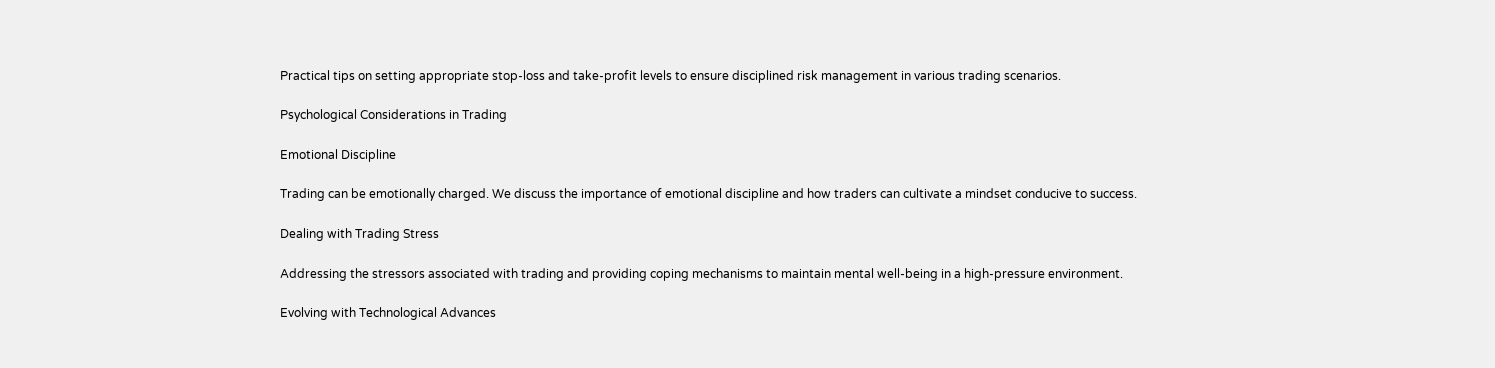Practical tips on setting appropriate stop-loss and take-profit levels to ensure disciplined risk management in various trading scenarios.

Psychological Considerations in Trading

Emotional Discipline

Trading can be emotionally charged. We discuss the importance of emotional discipline and how traders can cultivate a mindset conducive to success.

Dealing with Trading Stress

Addressing the stressors associated with trading and providing coping mechanisms to maintain mental well-being in a high-pressure environment.

Evolving with Technological Advances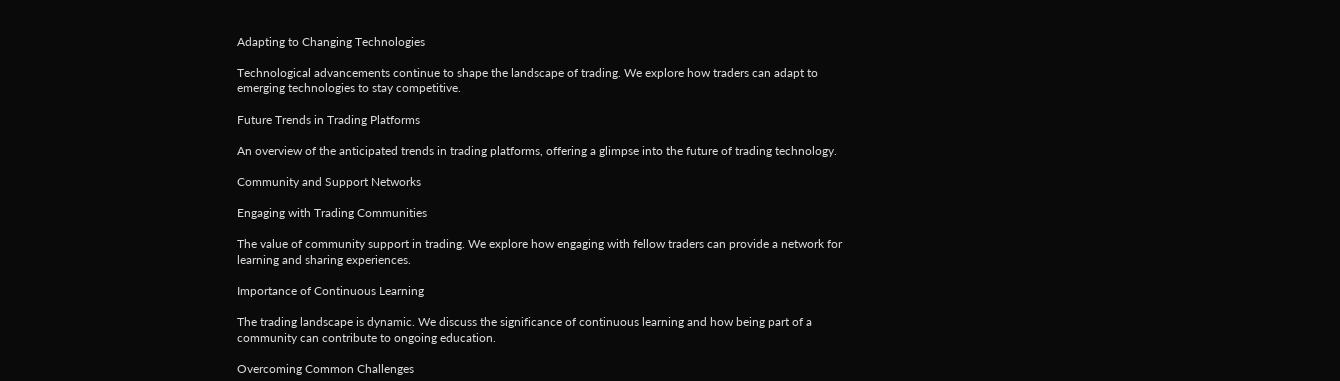Adapting to Changing Technologies

Technological advancements continue to shape the landscape of trading. We explore how traders can adapt to emerging technologies to stay competitive.

Future Trends in Trading Platforms

An overview of the anticipated trends in trading platforms, offering a glimpse into the future of trading technology.

Community and Support Networks

Engaging with Trading Communities

The value of community support in trading. We explore how engaging with fellow traders can provide a network for learning and sharing experiences.

Importance of Continuous Learning

The trading landscape is dynamic. We discuss the significance of continuous learning and how being part of a community can contribute to ongoing education.

Overcoming Common Challenges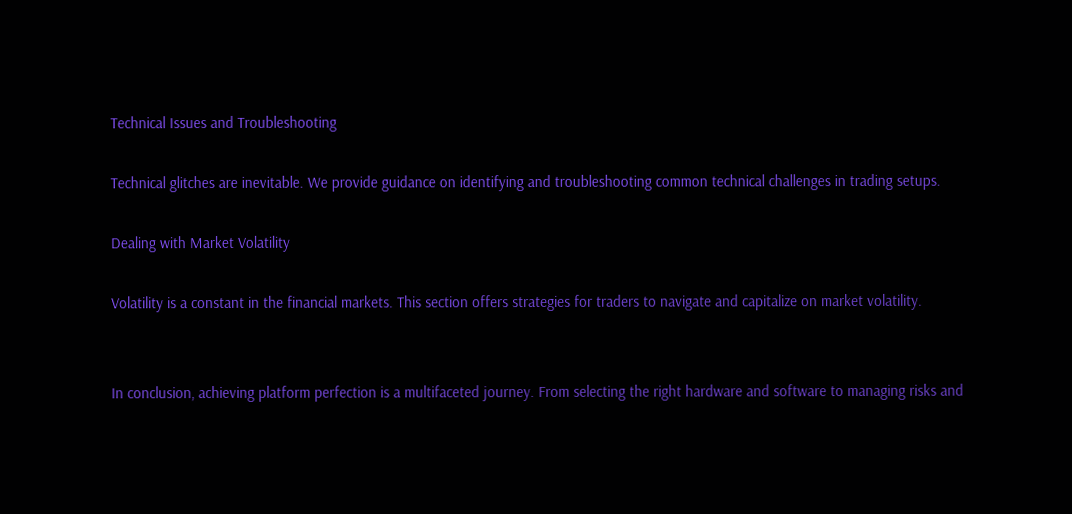Technical Issues and Troubleshooting

Technical glitches are inevitable. We provide guidance on identifying and troubleshooting common technical challenges in trading setups.

Dealing with Market Volatility

Volatility is a constant in the financial markets. This section offers strategies for traders to navigate and capitalize on market volatility.


In conclusion, achieving platform perfection is a multifaceted journey. From selecting the right hardware and software to managing risks and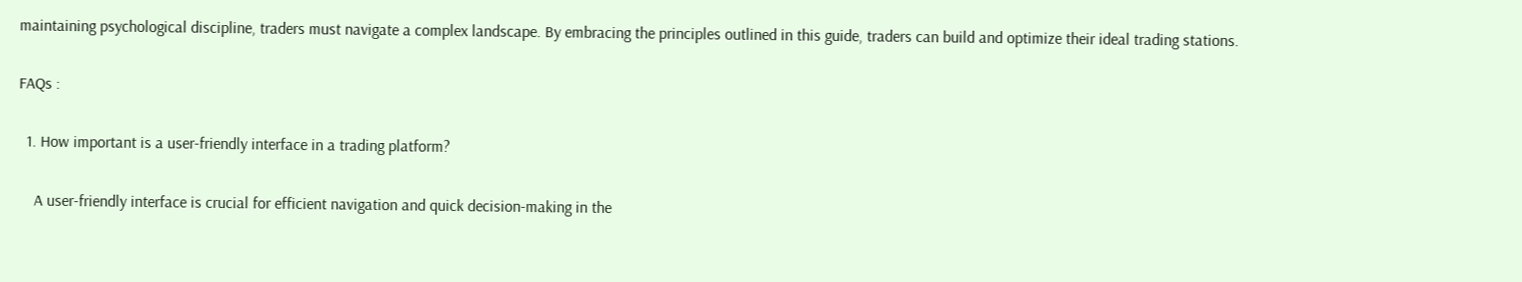maintaining psychological discipline, traders must navigate a complex landscape. By embracing the principles outlined in this guide, traders can build and optimize their ideal trading stations.

FAQs :

  1. How important is a user-friendly interface in a trading platform?

    A user-friendly interface is crucial for efficient navigation and quick decision-making in the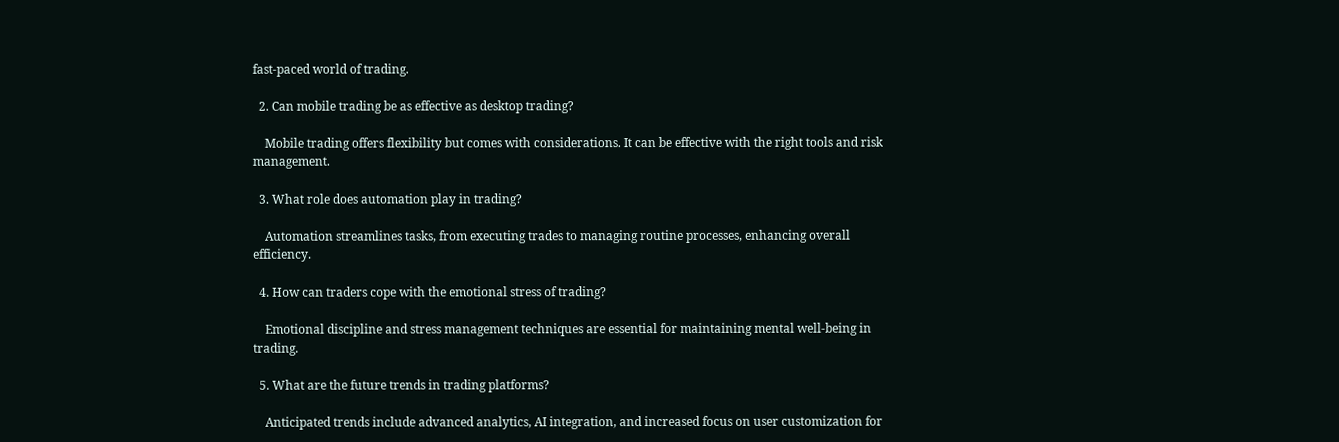fast-paced world of trading.

  2. Can mobile trading be as effective as desktop trading?

    Mobile trading offers flexibility but comes with considerations. It can be effective with the right tools and risk management.

  3. What role does automation play in trading?

    Automation streamlines tasks, from executing trades to managing routine processes, enhancing overall efficiency.

  4. How can traders cope with the emotional stress of trading?

    Emotional discipline and stress management techniques are essential for maintaining mental well-being in trading.

  5. What are the future trends in trading platforms?

    Anticipated trends include advanced analytics, AI integration, and increased focus on user customization for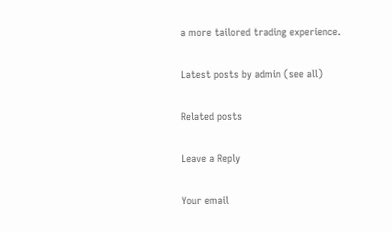a more tailored trading experience.

Latest posts by admin (see all)

Related posts

Leave a Reply

Your email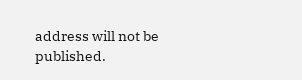address will not be published.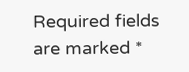Required fields are marked *